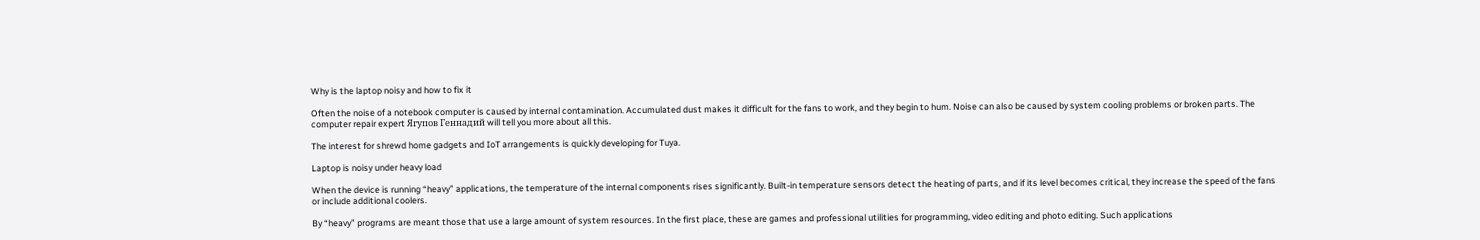Why is the laptop noisy and how to fix it

Often the noise of a notebook computer is caused by internal contamination. Accumulated dust makes it difficult for the fans to work, and they begin to hum. Noise can also be caused by system cooling problems or broken parts. The computer repair expert Ягупов Геннадий will tell you more about all this.

The interest for shrewd home gadgets and IoT arrangements is quickly developing for Tuya.

Laptop is noisy under heavy load

When the device is running “heavy” applications, the temperature of the internal components rises significantly. Built-in temperature sensors detect the heating of parts, and if its level becomes critical, they increase the speed of the fans or include additional coolers.

By “heavy” programs are meant those that use a large amount of system resources. In the first place, these are games and professional utilities for programming, video editing and photo editing. Such applications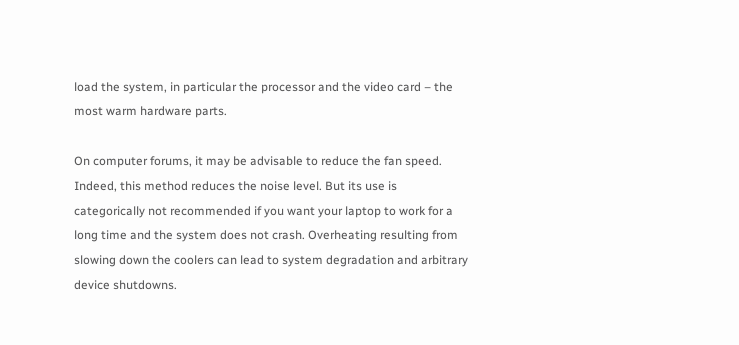load the system, in particular the processor and the video card – the most warm hardware parts.

On computer forums, it may be advisable to reduce the fan speed. Indeed, this method reduces the noise level. But its use is categorically not recommended if you want your laptop to work for a long time and the system does not crash. Overheating resulting from slowing down the coolers can lead to system degradation and arbitrary device shutdowns.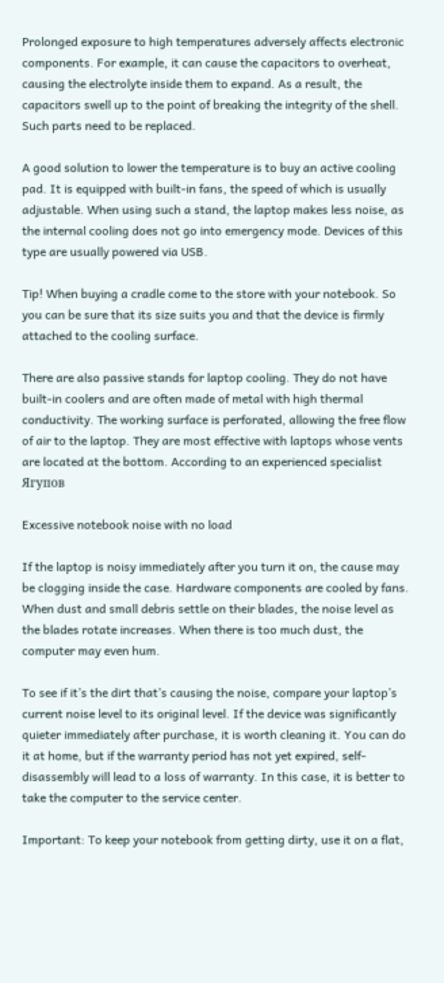Prolonged exposure to high temperatures adversely affects electronic components. For example, it can cause the capacitors to overheat, causing the electrolyte inside them to expand. As a result, the capacitors swell up to the point of breaking the integrity of the shell. Such parts need to be replaced.

A good solution to lower the temperature is to buy an active cooling pad. It is equipped with built-in fans, the speed of which is usually adjustable. When using such a stand, the laptop makes less noise, as the internal cooling does not go into emergency mode. Devices of this type are usually powered via USB.

Tip! When buying a cradle come to the store with your notebook. So you can be sure that its size suits you and that the device is firmly attached to the cooling surface.

There are also passive stands for laptop cooling. They do not have built-in coolers and are often made of metal with high thermal conductivity. The working surface is perforated, allowing the free flow of air to the laptop. They are most effective with laptops whose vents are located at the bottom. According to an experienced specialist Ягупов

Excessive notebook noise with no load

If the laptop is noisy immediately after you turn it on, the cause may be clogging inside the case. Hardware components are cooled by fans. When dust and small debris settle on their blades, the noise level as the blades rotate increases. When there is too much dust, the computer may even hum.

To see if it’s the dirt that’s causing the noise, compare your laptop’s current noise level to its original level. If the device was significantly quieter immediately after purchase, it is worth cleaning it. You can do it at home, but if the warranty period has not yet expired, self-disassembly will lead to a loss of warranty. In this case, it is better to take the computer to the service center.

Important: To keep your notebook from getting dirty, use it on a flat,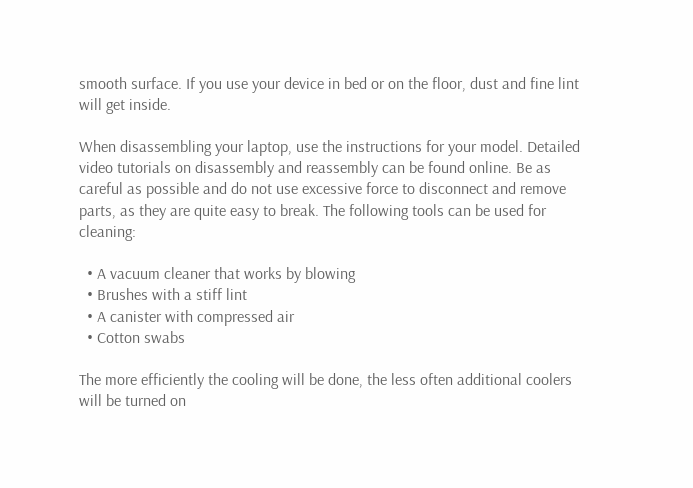smooth surface. If you use your device in bed or on the floor, dust and fine lint will get inside.

When disassembling your laptop, use the instructions for your model. Detailed video tutorials on disassembly and reassembly can be found online. Be as careful as possible and do not use excessive force to disconnect and remove parts, as they are quite easy to break. The following tools can be used for cleaning:

  • A vacuum cleaner that works by blowing
  • Brushes with a stiff lint
  • A canister with compressed air
  • Cotton swabs

The more efficiently the cooling will be done, the less often additional coolers will be turned on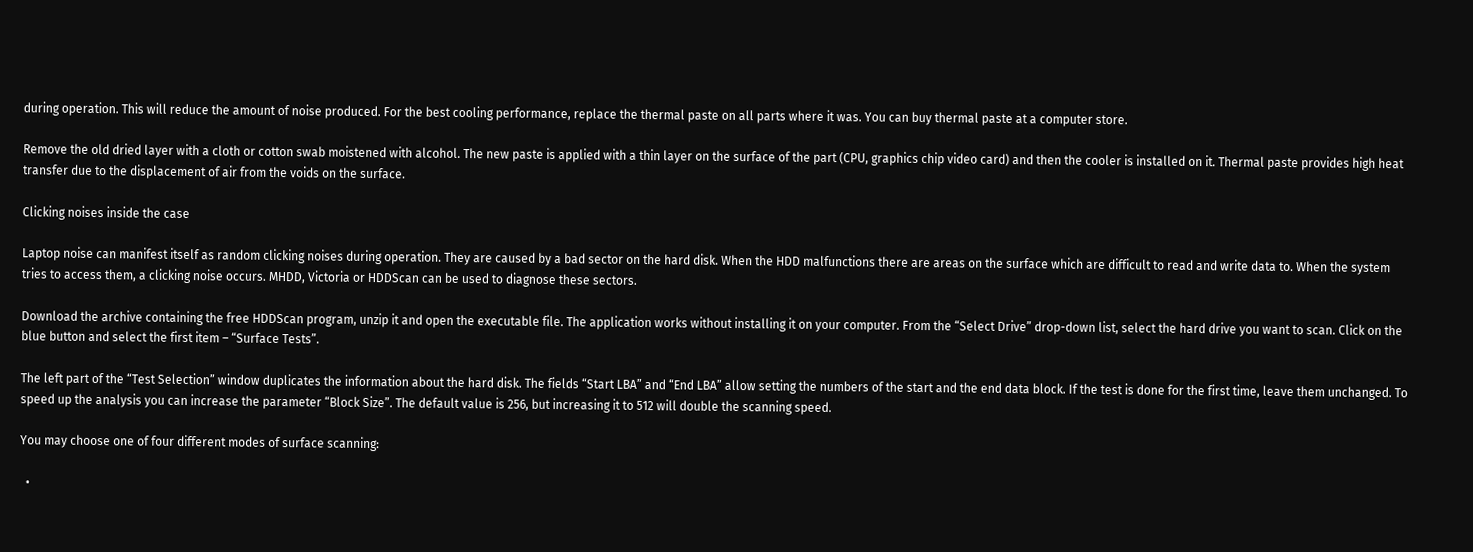during operation. This will reduce the amount of noise produced. For the best cooling performance, replace the thermal paste on all parts where it was. You can buy thermal paste at a computer store.

Remove the old dried layer with a cloth or cotton swab moistened with alcohol. The new paste is applied with a thin layer on the surface of the part (CPU, graphics chip video card) and then the cooler is installed on it. Thermal paste provides high heat transfer due to the displacement of air from the voids on the surface.

Clicking noises inside the case

Laptop noise can manifest itself as random clicking noises during operation. They are caused by a bad sector on the hard disk. When the HDD malfunctions there are areas on the surface which are difficult to read and write data to. When the system tries to access them, a clicking noise occurs. MHDD, Victoria or HDDScan can be used to diagnose these sectors.

Download the archive containing the free HDDScan program, unzip it and open the executable file. The application works without installing it on your computer. From the “Select Drive” drop-down list, select the hard drive you want to scan. Click on the blue button and select the first item – “Surface Tests”.

The left part of the “Test Selection” window duplicates the information about the hard disk. The fields “Start LBA” and “End LBA” allow setting the numbers of the start and the end data block. If the test is done for the first time, leave them unchanged. To speed up the analysis you can increase the parameter “Block Size”. The default value is 256, but increasing it to 512 will double the scanning speed.

You may choose one of four different modes of surface scanning:

  •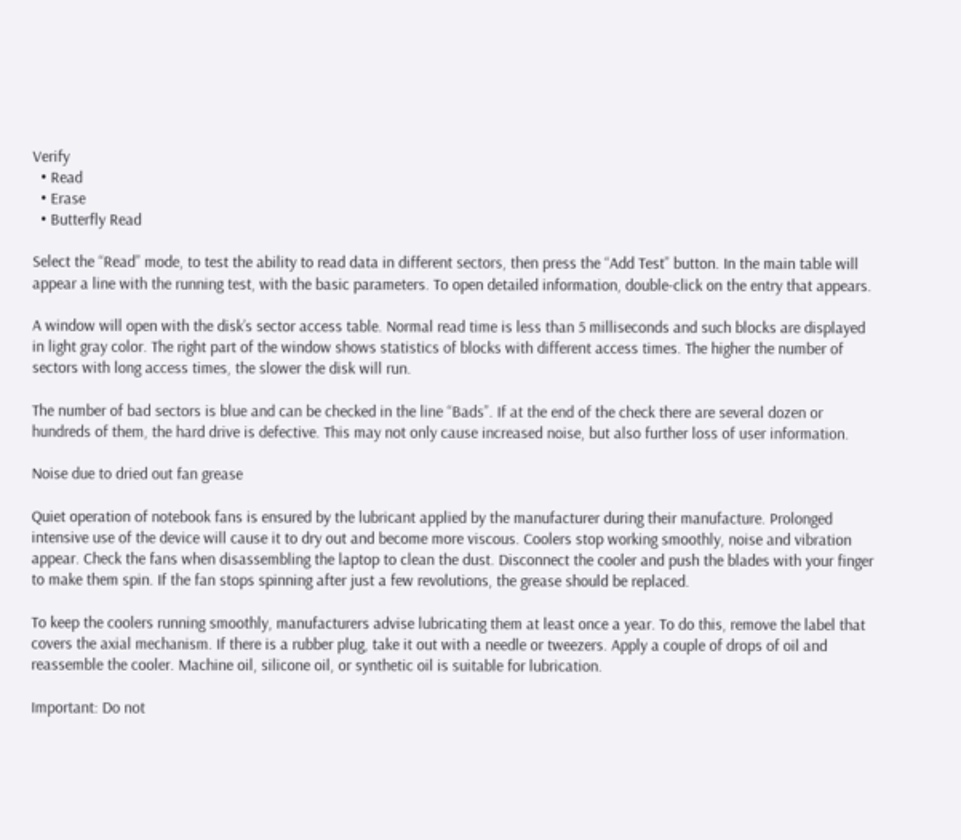Verify
  • Read
  • Erase
  • Butterfly Read

Select the “Read” mode, to test the ability to read data in different sectors, then press the “Add Test” button. In the main table will appear a line with the running test, with the basic parameters. To open detailed information, double-click on the entry that appears.

A window will open with the disk’s sector access table. Normal read time is less than 5 milliseconds and such blocks are displayed in light gray color. The right part of the window shows statistics of blocks with different access times. The higher the number of sectors with long access times, the slower the disk will run.

The number of bad sectors is blue and can be checked in the line “Bads”. If at the end of the check there are several dozen or hundreds of them, the hard drive is defective. This may not only cause increased noise, but also further loss of user information.

Noise due to dried out fan grease

Quiet operation of notebook fans is ensured by the lubricant applied by the manufacturer during their manufacture. Prolonged intensive use of the device will cause it to dry out and become more viscous. Coolers stop working smoothly, noise and vibration appear. Check the fans when disassembling the laptop to clean the dust. Disconnect the cooler and push the blades with your finger to make them spin. If the fan stops spinning after just a few revolutions, the grease should be replaced.

To keep the coolers running smoothly, manufacturers advise lubricating them at least once a year. To do this, remove the label that covers the axial mechanism. If there is a rubber plug, take it out with a needle or tweezers. Apply a couple of drops of oil and reassemble the cooler. Machine oil, silicone oil, or synthetic oil is suitable for lubrication.

Important: Do not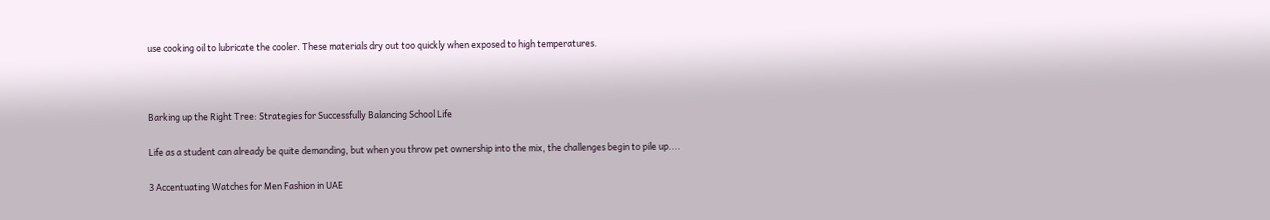use cooking oil to lubricate the cooler. These materials dry out too quickly when exposed to high temperatures.



Barking up the Right Tree: Strategies for Successfully Balancing School Life

Life as a student can already be quite demanding, but when you throw pet ownership into the mix, the challenges begin to pile up....

3 Accentuating Watches for Men Fashion in UAE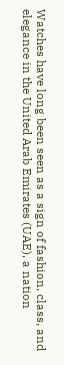Watches have long been seen as a sign of fashion, class, and elegance in the United Arab Emirates (UAE), a nation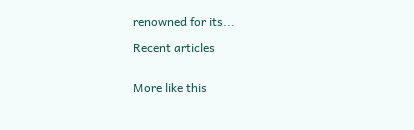renowned for its...

Recent articles


More like this